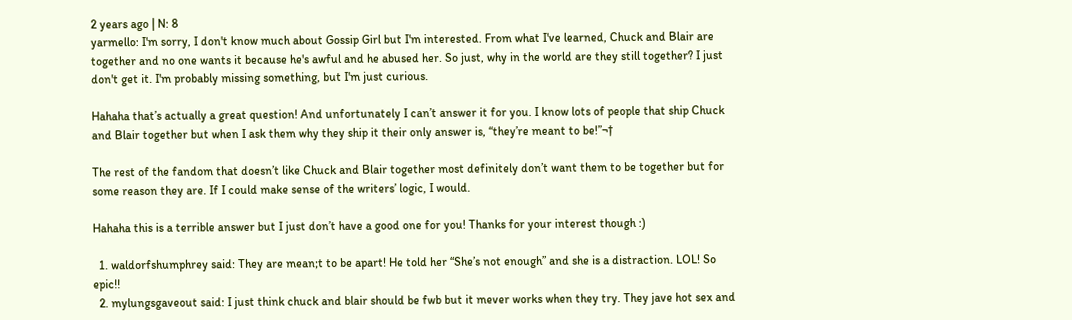2 years ago | N: 8
yarmello: I'm sorry, I don't know much about Gossip Girl but I'm interested. From what I've learned, Chuck and Blair are together and no one wants it because he's awful and he abused her. So just, why in the world are they still together? I just don't get it. I'm probably missing something, but I'm just curious.

Hahaha that’s actually a great question! And unfortunately I can’t answer it for you. I know lots of people that ship Chuck and Blair together but when I ask them why they ship it their only answer is, “they’re meant to be!”¬†

The rest of the fandom that doesn’t like Chuck and Blair together most definitely don’t want them to be together but for some reason they are. If I could make sense of the writers’ logic, I would.

Hahaha this is a terrible answer but I just don’t have a good one for you! Thanks for your interest though :)

  1. waldorfshumphrey said: They are mean;t to be apart! He told her “She’s not enough” and she is a distraction. LOL! So epic!!
  2. mylungsgaveout said: I just think chuck and blair should be fwb but it mever works when they try. They jave hot sex and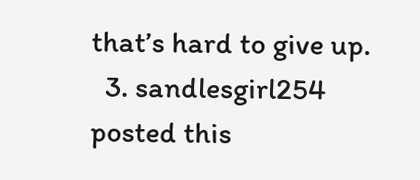that’s hard to give up.
  3. sandlesgirl254 posted this